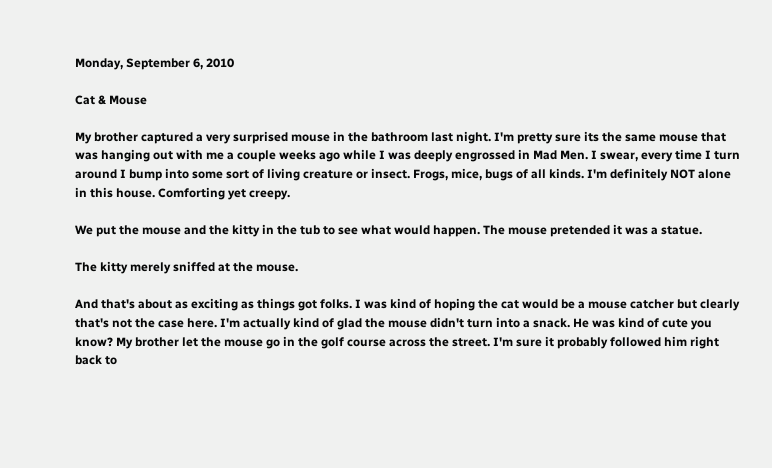Monday, September 6, 2010

Cat & Mouse

My brother captured a very surprised mouse in the bathroom last night. I'm pretty sure its the same mouse that was hanging out with me a couple weeks ago while I was deeply engrossed in Mad Men. I swear, every time I turn around I bump into some sort of living creature or insect. Frogs, mice, bugs of all kinds. I'm definitely NOT alone in this house. Comforting yet creepy.

We put the mouse and the kitty in the tub to see what would happen. The mouse pretended it was a statue.

The kitty merely sniffed at the mouse.

And that's about as exciting as things got folks. I was kind of hoping the cat would be a mouse catcher but clearly that's not the case here. I'm actually kind of glad the mouse didn't turn into a snack. He was kind of cute you know? My brother let the mouse go in the golf course across the street. I'm sure it probably followed him right back to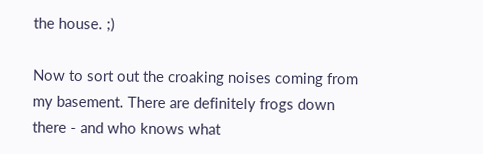the house. ;)

Now to sort out the croaking noises coming from my basement. There are definitely frogs down there - and who knows what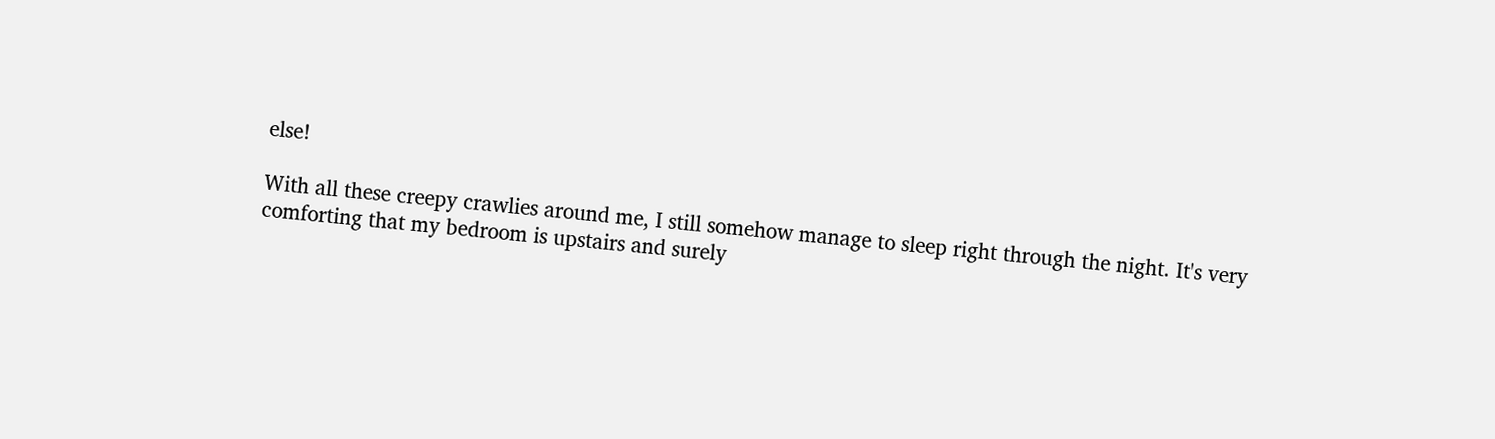else!

With all these creepy crawlies around me, I still somehow manage to sleep right through the night. It's very comforting that my bedroom is upstairs and surely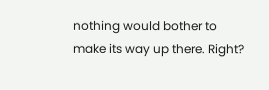nothing would bother to make its way up there. Right?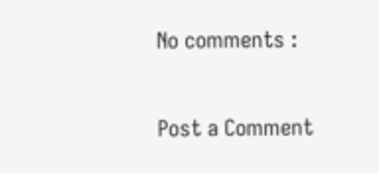No comments :

Post a Comment